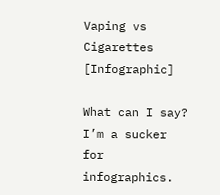Vaping vs Cigarettes [Infographic]

What can I say? I’m a sucker for infographics.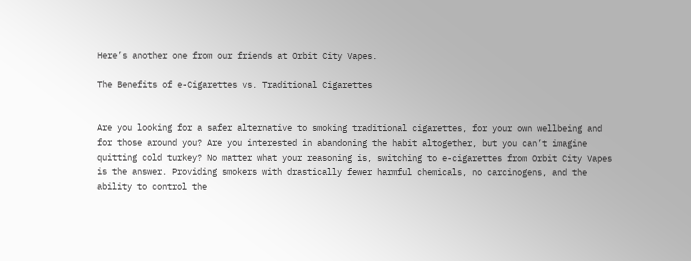Here’s another one from our friends at Orbit City Vapes.

The Benefits of e-Cigarettes vs. Traditional Cigarettes


Are you looking for a safer alternative to smoking traditional cigarettes, for your own wellbeing and for those around you? Are you interested in abandoning the habit altogether, but you can’t imagine quitting cold turkey? No matter what your reasoning is, switching to e-cigarettes from Orbit City Vapes is the answer. Providing smokers with drastically fewer harmful chemicals, no carcinogens, and the ability to control the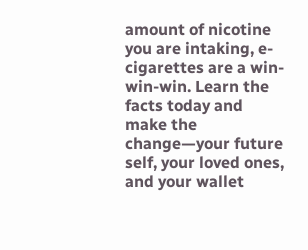amount of nicotine you are intaking, e-cigarettes are a win-win-win. Learn the facts today and make the change—your future self, your loved ones, and your wallet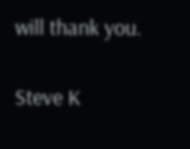will thank you.

Steve K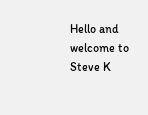Hello and welcome to Steve K